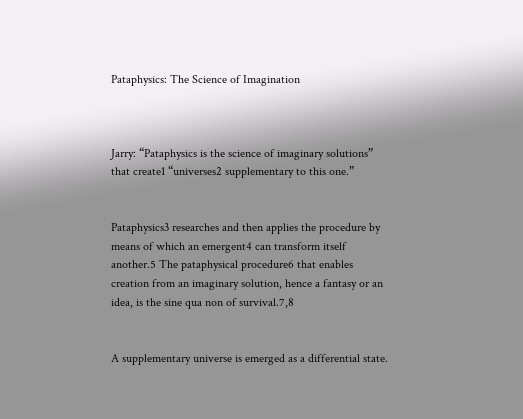Pataphysics: The Science of Imagination



Jarry: “Pataphysics is the science of imaginary solutions” that create1 “universes2 supplementary to this one.”


Pataphysics3 researches and then applies the procedure by means of which an emergent4 can transform itself another.5 The pataphysical procedure6 that enables creation from an imaginary solution, hence a fantasy or an idea, is the sine qua non of survival.7,8


A supplementary universe is emerged as a differential state.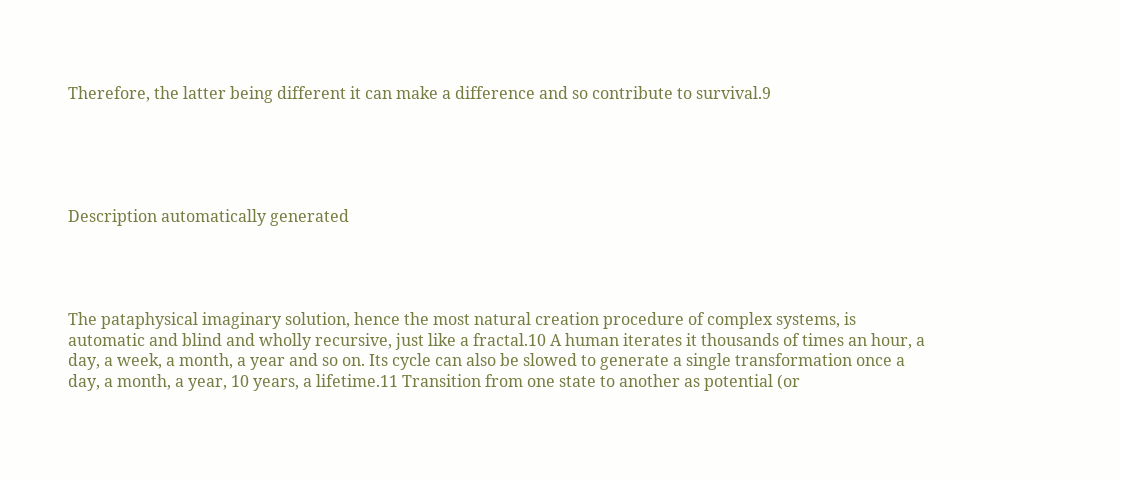Therefore, the latter being different it can make a difference and so contribute to survival.9





Description automatically generated




The pataphysical imaginary solution, hence the most natural creation procedure of complex systems, is automatic and blind and wholly recursive, just like a fractal.10 A human iterates it thousands of times an hour, a day, a week, a month, a year and so on. Its cycle can also be slowed to generate a single transformation once a day, a month, a year, 10 years, a lifetime.11 Transition from one state to another as potential (or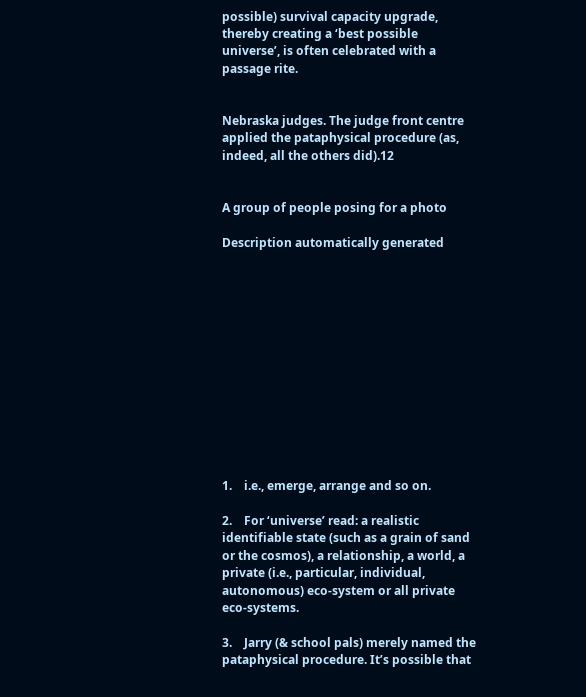possible) survival capacity upgrade, thereby creating a ‘best possible universe’, is often celebrated with a passage rite.


Nebraska judges. The judge front centre applied the pataphysical procedure (as, indeed, all the others did).12


A group of people posing for a photo

Description automatically generated













1.    i.e., emerge, arrange and so on.

2.    For ‘universe’ read: a realistic identifiable state (such as a grain of sand or the cosmos), a relationship, a world, a private (i.e., particular, individual, autonomous) eco-system or all private eco-systems.

3.    Jarry (& school pals) merely named the pataphysical procedure. It’s possible that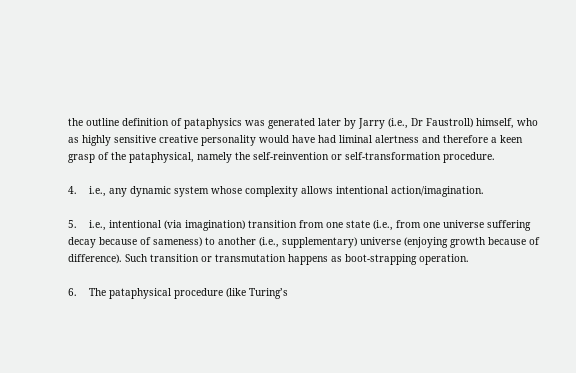the outline definition of pataphysics was generated later by Jarry (i.e., Dr Faustroll) himself, who as highly sensitive creative personality would have had liminal alertness and therefore a keen grasp of the pataphysical, namely the self-reinvention or self-transformation procedure.

4.    i.e., any dynamic system whose complexity allows intentional action/imagination.

5.    i.e., intentional (via imagination) transition from one state (i.e., from one universe suffering decay because of sameness) to another (i.e., supplementary) universe (enjoying growth because of difference). Such transition or transmutation happens as boot-strapping operation.

6.    The pataphysical procedure (like Turing’s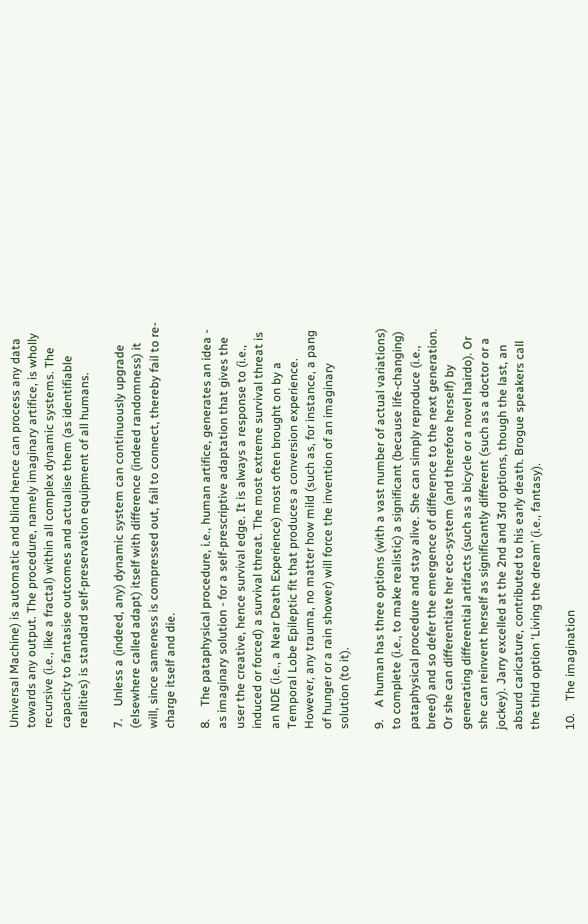Universal Machine) is automatic and blind hence can process any data towards any output. The procedure, namely imaginary artifice, is wholly recursive (i.e., like a fractal) within all complex dynamic systems. The capacity to fantasise outcomes and actualise them (as identifiable realities) is standard self-preservation equipment of all humans.

7.    Unless a (indeed, any) dynamic system can continuously upgrade (elsewhere called adapt) itself with difference (indeed randomness) it will, since sameness is compressed out, fail to connect, thereby fail to re-charge itself and die.

8.    The pataphysical procedure, i.e., human artifice, generates an idea - as imaginary solution - for a self-prescriptive adaptation that gives the user the creative, hence survival edge. It is always a response to (i.e., induced or forced) a survival threat. The most extreme survival threat is an NDE (i.e., a Near Death Experience) most often brought on by a Temporal Lobe Epileptic fit that produces a conversion experience. However, any trauma, no matter how mild (such as, for instance, a pang of hunger or a rain shower) will force the invention of an imaginary solution (to it).

9.    A human has three options (with a vast number of actual variations) to complete (i.e., to make realistic) a significant (because life-changing) pataphysical procedure and stay alive. She can simply reproduce (i.e., breed) and so defer the emergence of difference to the next generation. Or she can differentiate her eco-system (and therefore herself) by generating differential artifacts (such as a bicycle or a novel hairdo). Or she can reinvent herself as significantly different (such as a doctor or a jockey). Jarry excelled at the 2nd and 3rd options, though the last, an absurd caricature, contributed to his early death. Brogue speakers call the third option ‘Living the dream’ (i.e., fantasy).

10.    The imagination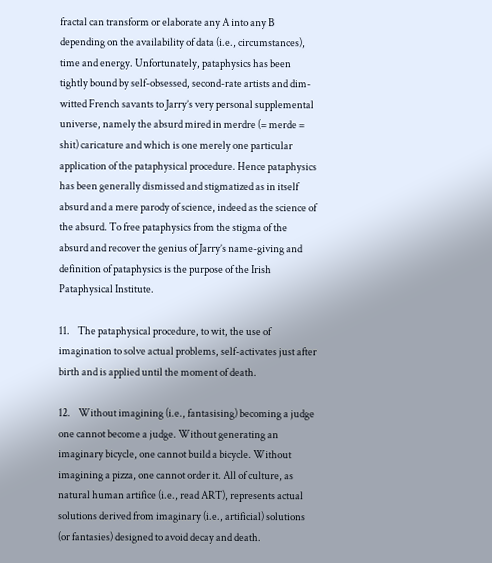fractal can transform or elaborate any A into any B depending on the availability of data (i.e., circumstances), time and energy. Unfortunately, pataphysics has been tightly bound by self-obsessed, second-rate artists and dim-witted French savants to Jarry’s very personal supplemental universe, namely the absurd mired in merdre (= merde = shit) caricature and which is one merely one particular application of the pataphysical procedure. Hence pataphysics has been generally dismissed and stigmatized as in itself absurd and a mere parody of science, indeed as the science of the absurd. To free pataphysics from the stigma of the absurd and recover the genius of Jarry’s name-giving and definition of pataphysics is the purpose of the Irish Pataphysical Institute.

11.    The pataphysical procedure, to wit, the use of imagination to solve actual problems, self-activates just after birth and is applied until the moment of death.

12.    Without imagining (i.e., fantasising) becoming a judge one cannot become a judge. Without generating an imaginary bicycle, one cannot build a bicycle. Without imagining a pizza, one cannot order it. All of culture, as natural human artifice (i.e., read ART), represents actual solutions derived from imaginary (i.e., artificial) solutions (or fantasies) designed to avoid decay and death.